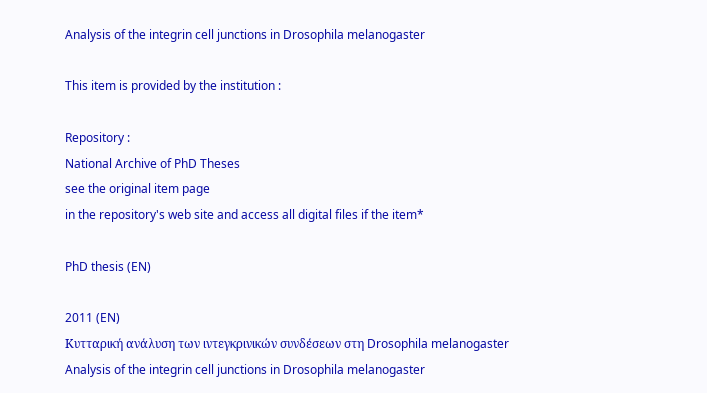Analysis of the integrin cell junctions in Drosophila melanogaster

This item is provided by the institution :

Repository :
National Archive of PhD Theses
see the original item page
in the repository's web site and access all digital files if the item*

PhD thesis (EN)

2011 (EN)
Κυτταρική ανάλυση των ιντεγκρινικών συνδέσεων στη Drosophila melanogaster
Analysis of the integrin cell junctions in Drosophila melanogaster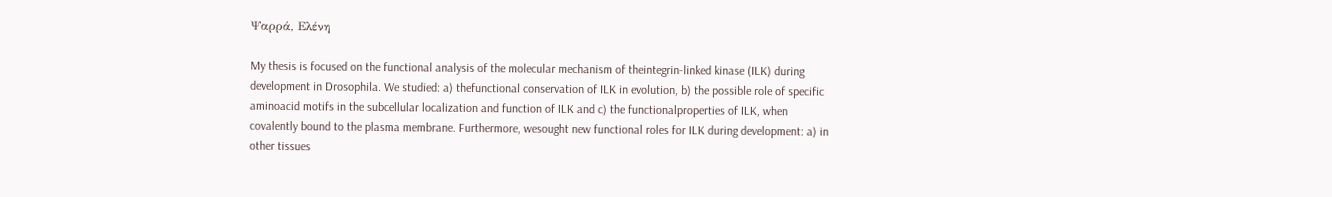Ψαρρά, Ελένη

My thesis is focused on the functional analysis of the molecular mechanism of theintegrin-linked kinase (ILK) during development in Drosophila. We studied: a) thefunctional conservation of ILK in evolution, b) the possible role of specific aminoacid motifs in the subcellular localization and function of ILK and c) the functionalproperties of ILK, when covalently bound to the plasma membrane. Furthermore, wesought new functional roles for ILK during development: a) in other tissues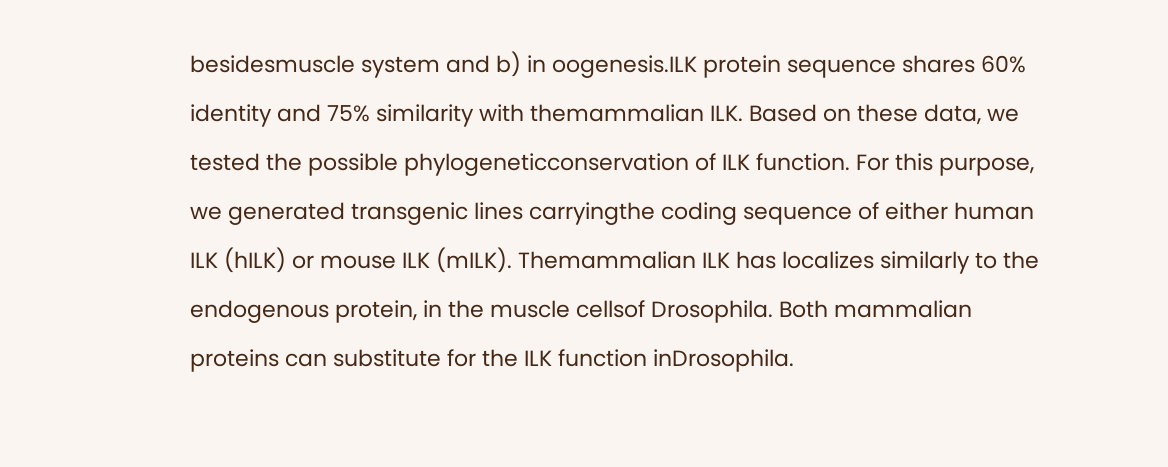besidesmuscle system and b) in oogenesis.ILK protein sequence shares 60% identity and 75% similarity with themammalian ILK. Based on these data, we tested the possible phylogeneticconservation of ILK function. For this purpose, we generated transgenic lines carryingthe coding sequence of either human ILK (hILK) or mouse ILK (mILK). Themammalian ILK has localizes similarly to the endogenous protein, in the muscle cellsof Drosophila. Both mammalian proteins can substitute for the ILK function inDrosophila.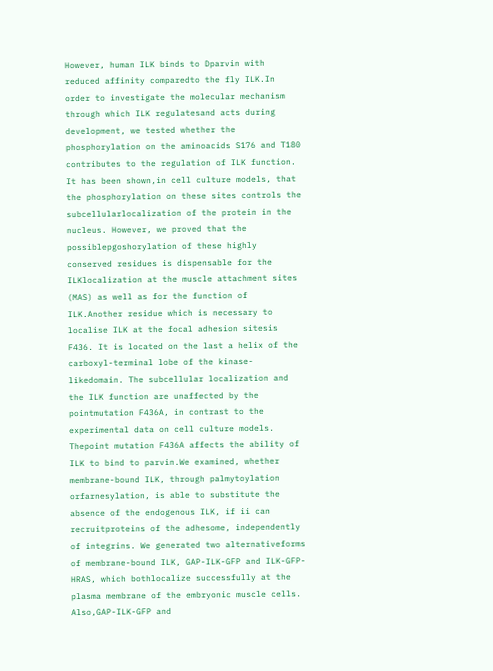However, human ILK binds to Dparvin with reduced affinity comparedto the fly ILK.In order to investigate the molecular mechanism through which ILK regulatesand acts during development, we tested whether the phosphorylation on the aminoacids S176 and T180 contributes to the regulation of ILK function. It has been shown,in cell culture models, that the phosphorylation on these sites controls the subcellularlocalization of the protein in the nucleus. However, we proved that the possiblepgoshorylation of these highly conserved residues is dispensable for the ILKlocalization at the muscle attachment sites (MAS) as well as for the function of ILK.Another residue which is necessary to localise ILK at the focal adhesion sitesis F436. It is located on the last a helix of the carboxyl-terminal lobe of the kinase-likedomain. The subcellular localization and the ILK function are unaffected by the pointmutation F436A, in contrast to the experimental data on cell culture models. Thepoint mutation F436A affects the ability of ILK to bind to parvin.We examined, whether membrane-bound ILK, through palmytoylation orfarnesylation, is able to substitute the absence of the endogenous ILK, if ii can recruitproteins of the adhesome, independently of integrins. We generated two alternativeforms of membrane-bound ILK, GAP-ILK-GFP and ILK-GFP-HRAS, which bothlocalize successfully at the plasma membrane of the embryonic muscle cells. Also,GAP-ILK-GFP and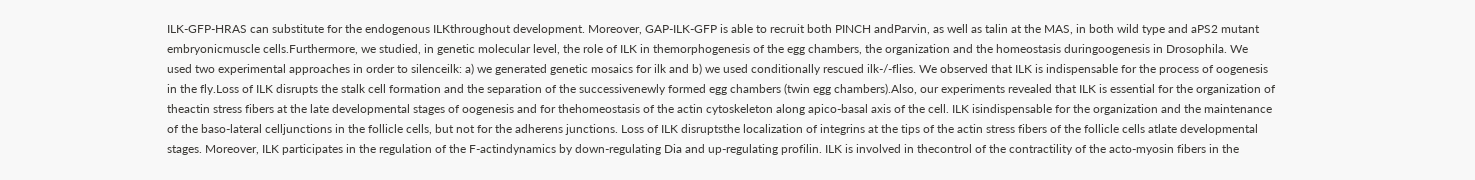ILK-GFP-HRAS can substitute for the endogenous ILKthroughout development. Moreover, GAP-ILK-GFP is able to recruit both PINCH andParvin, as well as talin at the MAS, in both wild type and aPS2 mutant embryonicmuscle cells.Furthermore, we studied, in genetic molecular level, the role of ILK in themorphogenesis of the egg chambers, the organization and the homeostasis duringoogenesis in Drosophila. We used two experimental approaches in order to silenceilk: a) we generated genetic mosaics for ilk and b) we used conditionally rescued ilk-/-flies. We observed that ILK is indispensable for the process of oogenesis in the fly.Loss of ILK disrupts the stalk cell formation and the separation of the successivenewly formed egg chambers (twin egg chambers).Also, our experiments revealed that ILK is essential for the organization of theactin stress fibers at the late developmental stages of oogenesis and for thehomeostasis of the actin cytoskeleton along apico-basal axis of the cell. ILK isindispensable for the organization and the maintenance of the baso-lateral celljunctions in the follicle cells, but not for the adherens junctions. Loss of ILK disruptsthe localization of integrins at the tips of the actin stress fibers of the follicle cells atlate developmental stages. Moreover, ILK participates in the regulation of the F-actindynamics by down-regulating Dia and up-regulating profilin. ILK is involved in thecontrol of the contractility of the acto-myosin fibers in the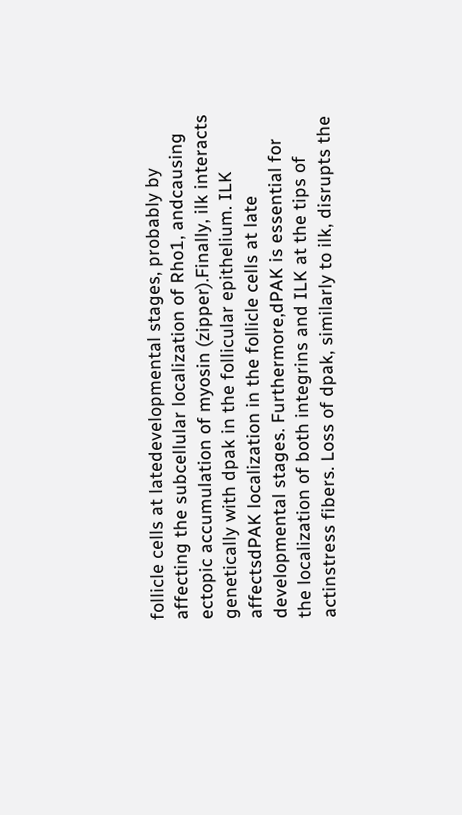follicle cells at latedevelopmental stages, probably by affecting the subcellular localization of Rho1, andcausing ectopic accumulation of myosin (zipper).Finally, ilk interacts genetically with dpak in the follicular epithelium. ILK affectsdPAK localization in the follicle cells at late developmental stages. Furthermore,dPAK is essential for the localization of both integrins and ILK at the tips of actinstress fibers. Loss of dpak, similarly to ilk, disrupts the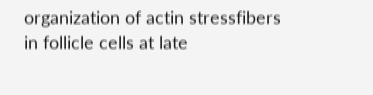organization of actin stressfibers in follicle cells at late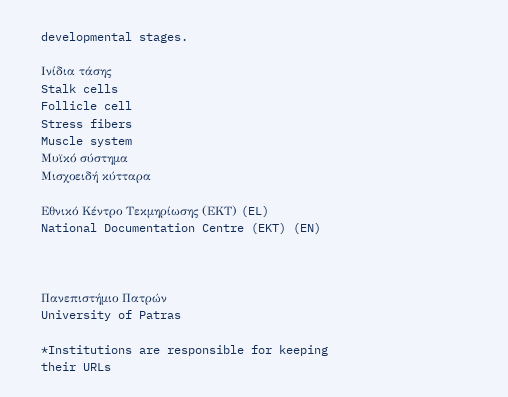developmental stages.

Ινίδια τάσης
Stalk cells
Follicle cell
Stress fibers
Muscle system
Μυϊκό σύστημα
Μισχοειδή κύτταρα

Εθνικό Κέντρο Τεκμηρίωσης (ΕΚΤ) (EL)
National Documentation Centre (EKT) (EN)



Πανεπιστήμιο Πατρών
University of Patras

*Institutions are responsible for keeping their URLs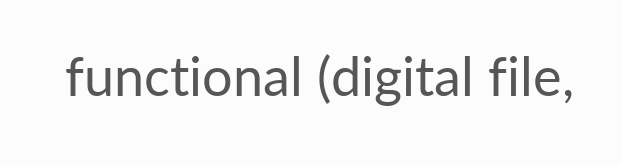functional (digital file,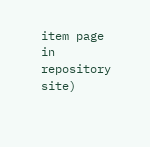item page in repository site)